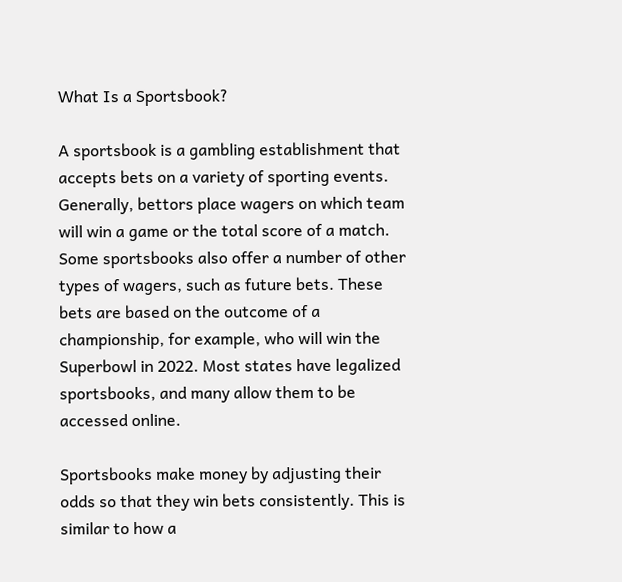What Is a Sportsbook?

A sportsbook is a gambling establishment that accepts bets on a variety of sporting events. Generally, bettors place wagers on which team will win a game or the total score of a match. Some sportsbooks also offer a number of other types of wagers, such as future bets. These bets are based on the outcome of a championship, for example, who will win the Superbowl in 2022. Most states have legalized sportsbooks, and many allow them to be accessed online.

Sportsbooks make money by adjusting their odds so that they win bets consistently. This is similar to how a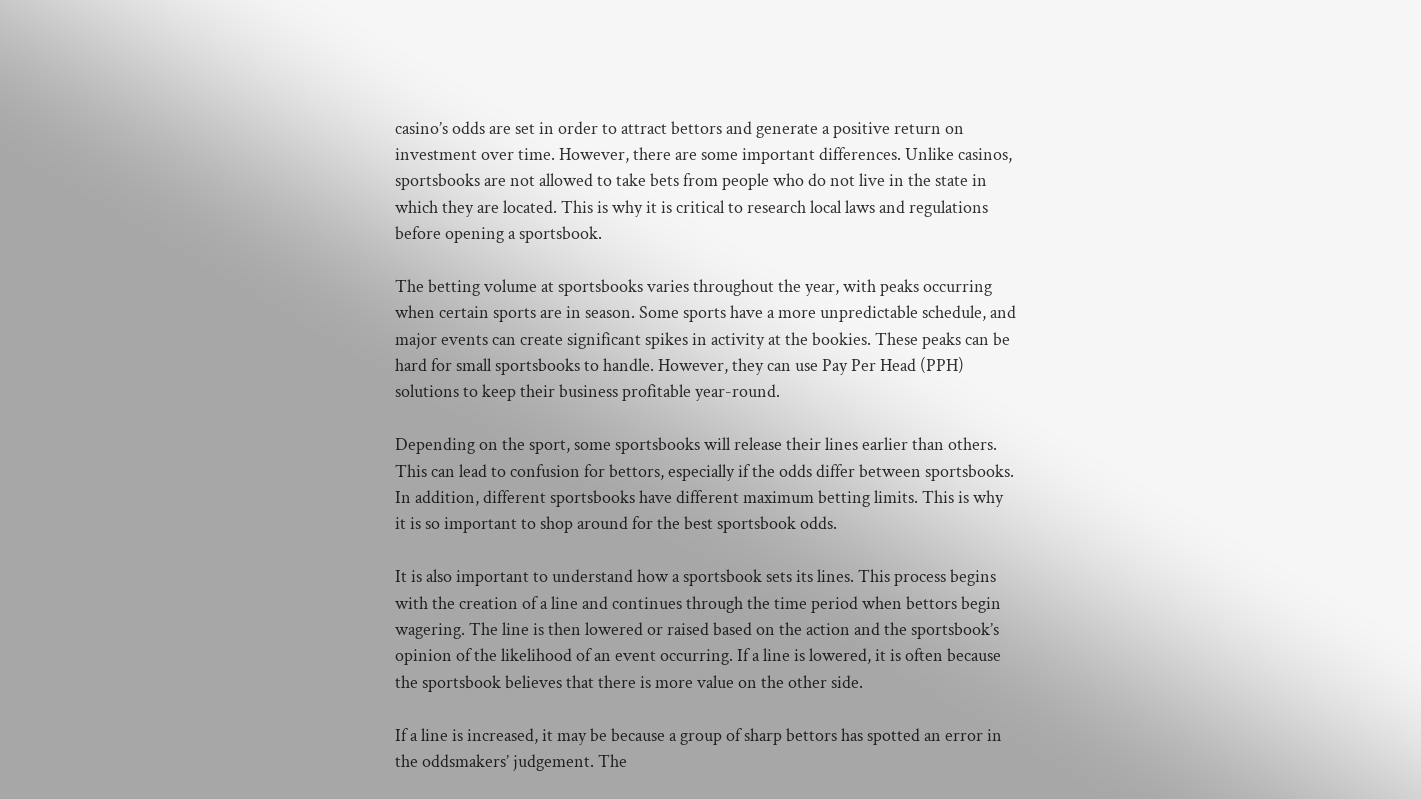casino’s odds are set in order to attract bettors and generate a positive return on investment over time. However, there are some important differences. Unlike casinos, sportsbooks are not allowed to take bets from people who do not live in the state in which they are located. This is why it is critical to research local laws and regulations before opening a sportsbook.

The betting volume at sportsbooks varies throughout the year, with peaks occurring when certain sports are in season. Some sports have a more unpredictable schedule, and major events can create significant spikes in activity at the bookies. These peaks can be hard for small sportsbooks to handle. However, they can use Pay Per Head (PPH) solutions to keep their business profitable year-round.

Depending on the sport, some sportsbooks will release their lines earlier than others. This can lead to confusion for bettors, especially if the odds differ between sportsbooks. In addition, different sportsbooks have different maximum betting limits. This is why it is so important to shop around for the best sportsbook odds.

It is also important to understand how a sportsbook sets its lines. This process begins with the creation of a line and continues through the time period when bettors begin wagering. The line is then lowered or raised based on the action and the sportsbook’s opinion of the likelihood of an event occurring. If a line is lowered, it is often because the sportsbook believes that there is more value on the other side.

If a line is increased, it may be because a group of sharp bettors has spotted an error in the oddsmakers’ judgement. The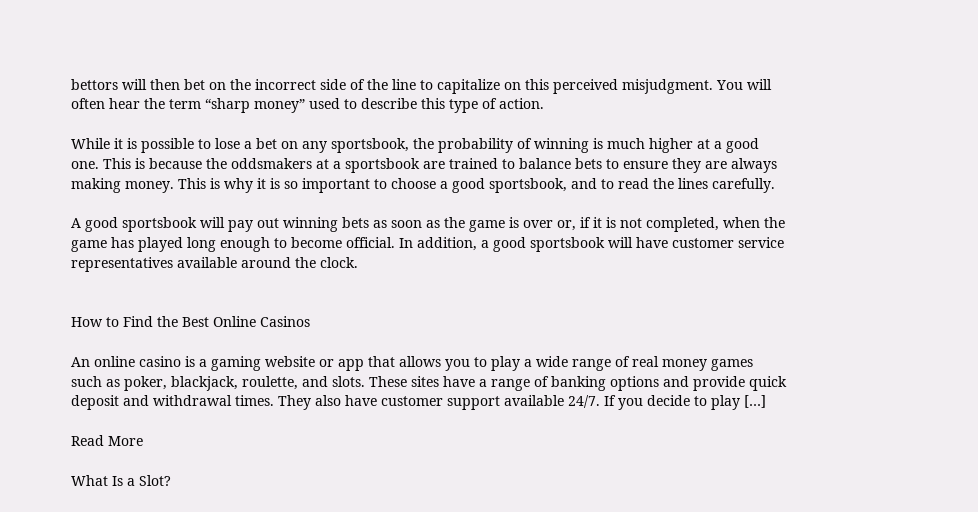bettors will then bet on the incorrect side of the line to capitalize on this perceived misjudgment. You will often hear the term “sharp money” used to describe this type of action.

While it is possible to lose a bet on any sportsbook, the probability of winning is much higher at a good one. This is because the oddsmakers at a sportsbook are trained to balance bets to ensure they are always making money. This is why it is so important to choose a good sportsbook, and to read the lines carefully.

A good sportsbook will pay out winning bets as soon as the game is over or, if it is not completed, when the game has played long enough to become official. In addition, a good sportsbook will have customer service representatives available around the clock.


How to Find the Best Online Casinos

An online casino is a gaming website or app that allows you to play a wide range of real money games such as poker, blackjack, roulette, and slots. These sites have a range of banking options and provide quick deposit and withdrawal times. They also have customer support available 24/7. If you decide to play […]

Read More

What Is a Slot?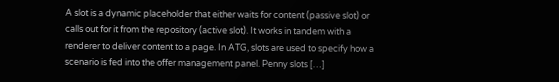A slot is a dynamic placeholder that either waits for content (passive slot) or calls out for it from the repository (active slot). It works in tandem with a renderer to deliver content to a page. In ATG, slots are used to specify how a scenario is fed into the offer management panel. Penny slots […]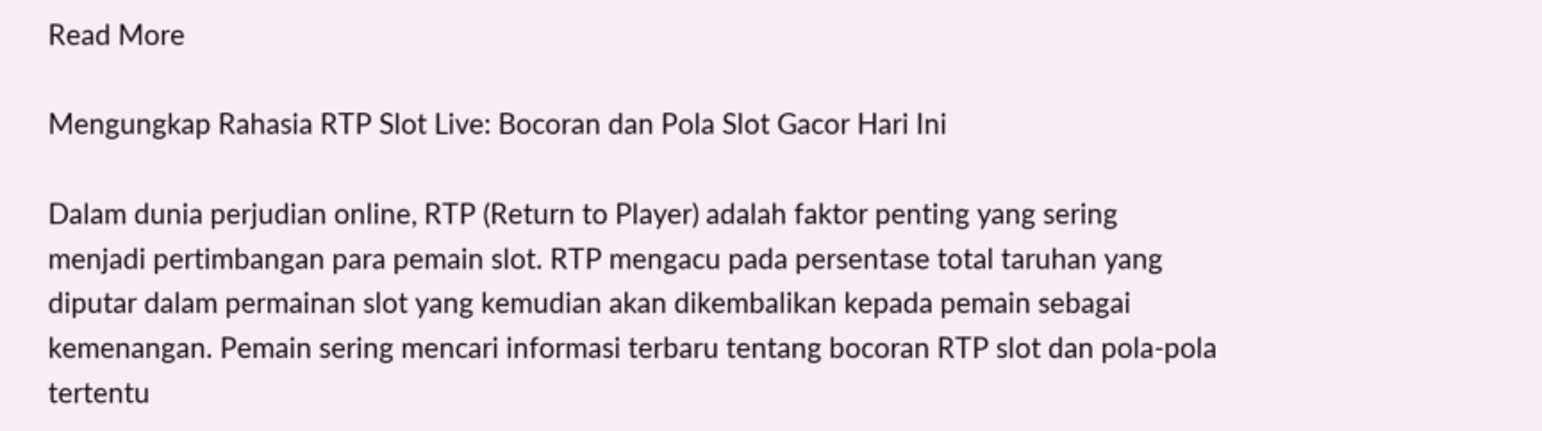Read More

Mengungkap Rahasia RTP Slot Live: Bocoran dan Pola Slot Gacor Hari Ini

Dalam dunia perjudian online, RTP (Return to Player) adalah faktor penting yang sering menjadi pertimbangan para pemain slot. RTP mengacu pada persentase total taruhan yang diputar dalam permainan slot yang kemudian akan dikembalikan kepada pemain sebagai kemenangan. Pemain sering mencari informasi terbaru tentang bocoran RTP slot dan pola-pola tertentu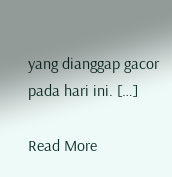yang dianggap gacor pada hari ini. […]

Read More